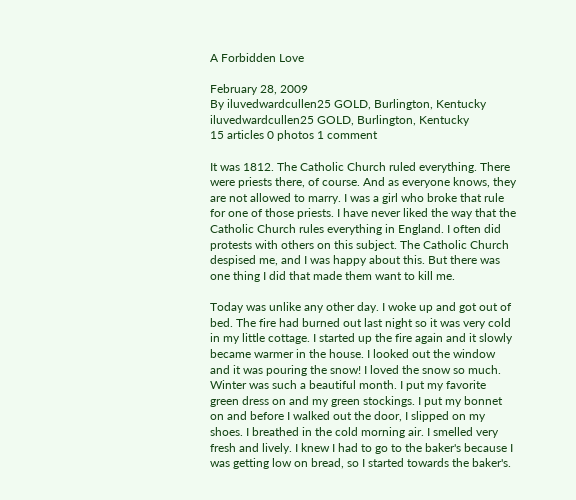A Forbidden Love

February 28, 2009
By iluvedwardcullen25 GOLD, Burlington, Kentucky
iluvedwardcullen25 GOLD, Burlington, Kentucky
15 articles 0 photos 1 comment

It was 1812. The Catholic Church ruled everything. There were priests there, of course. And as everyone knows, they are not allowed to marry. I was a girl who broke that rule for one of those priests. I have never liked the way that the Catholic Church rules everything in England. I often did protests with others on this subject. The Catholic Church despised me, and I was happy about this. But there was one thing I did that made them want to kill me.

Today was unlike any other day. I woke up and got out of bed. The fire had burned out last night so it was very cold in my little cottage. I started up the fire again and it slowly became warmer in the house. I looked out the window and it was pouring the snow! I loved the snow so much. Winter was such a beautiful month. I put my favorite green dress on and my green stockings. I put my bonnet on and before I walked out the door, I slipped on my shoes. I breathed in the cold morning air. I smelled very fresh and lively. I knew I had to go to the baker's because I was getting low on bread, so I started towards the baker's.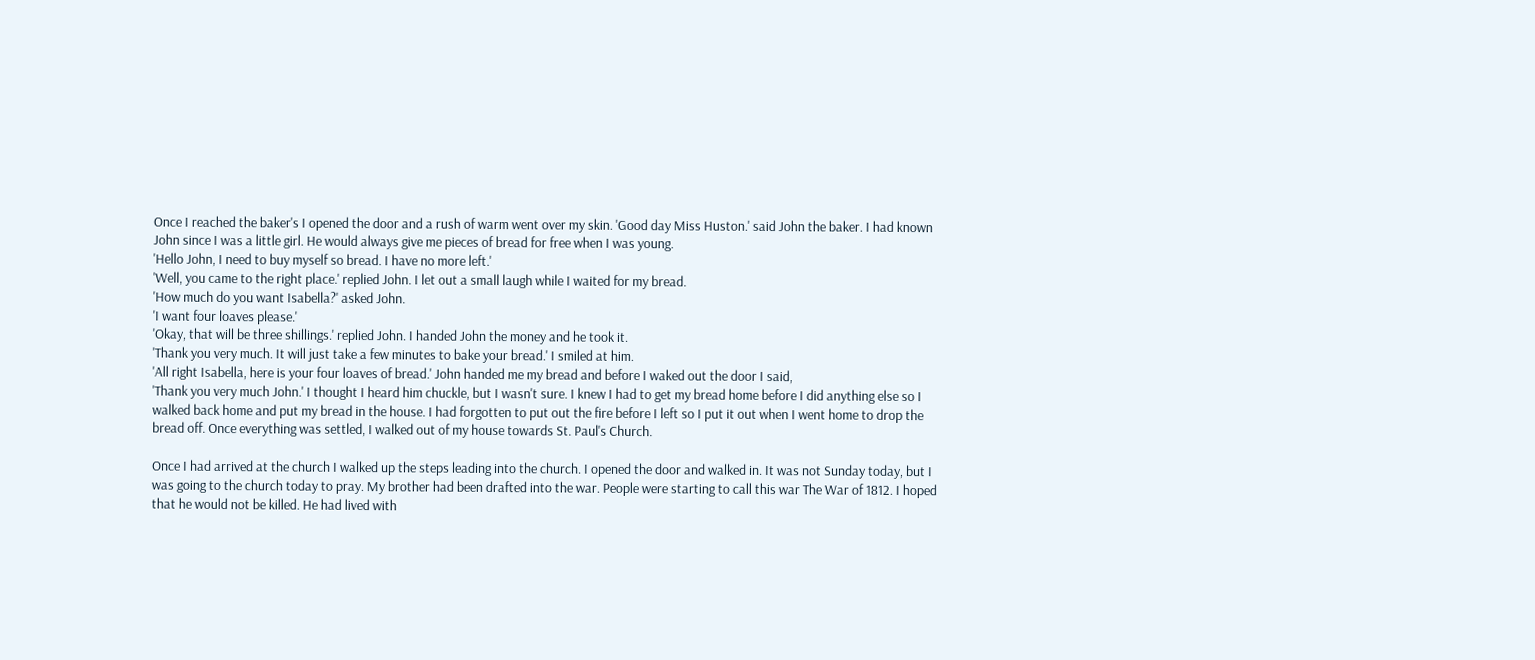Once I reached the baker's I opened the door and a rush of warm went over my skin. 'Good day Miss Huston.' said John the baker. I had known John since I was a little girl. He would always give me pieces of bread for free when I was young.
'Hello John, I need to buy myself so bread. I have no more left.'
'Well, you came to the right place.' replied John. I let out a small laugh while I waited for my bread.
'How much do you want Isabella?' asked John.
'I want four loaves please.'
'Okay, that will be three shillings.' replied John. I handed John the money and he took it.
'Thank you very much. It will just take a few minutes to bake your bread.' I smiled at him.
'All right Isabella, here is your four loaves of bread.' John handed me my bread and before I waked out the door I said,
'Thank you very much John.' I thought I heard him chuckle, but I wasn't sure. I knew I had to get my bread home before I did anything else so I walked back home and put my bread in the house. I had forgotten to put out the fire before I left so I put it out when I went home to drop the bread off. Once everything was settled, I walked out of my house towards St. Paul's Church.

Once I had arrived at the church I walked up the steps leading into the church. I opened the door and walked in. It was not Sunday today, but I was going to the church today to pray. My brother had been drafted into the war. People were starting to call this war The War of 1812. I hoped that he would not be killed. He had lived with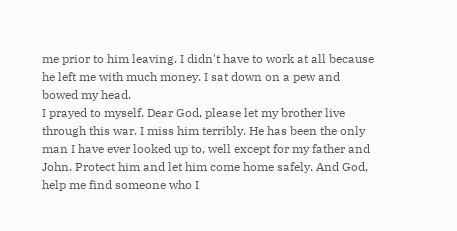me prior to him leaving. I didn't have to work at all because he left me with much money. I sat down on a pew and bowed my head.
I prayed to myself. Dear God, please let my brother live through this war. I miss him terribly. He has been the only man I have ever looked up to, well except for my father and John. Protect him and let him come home safely. And God, help me find someone who I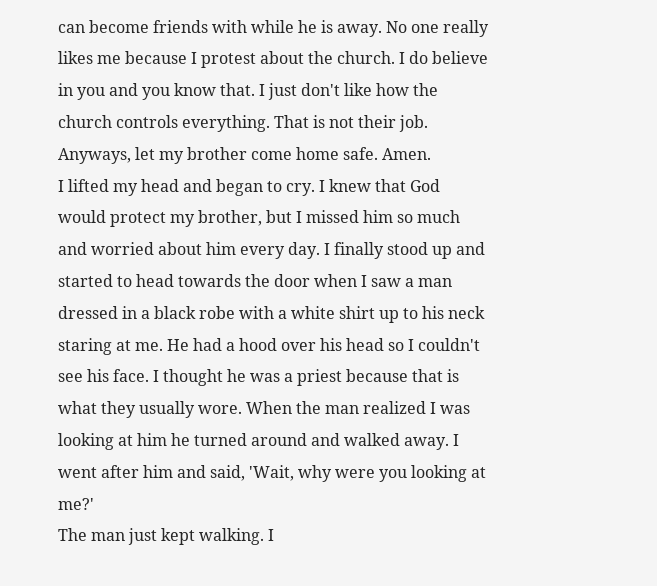can become friends with while he is away. No one really likes me because I protest about the church. I do believe in you and you know that. I just don't like how the church controls everything. That is not their job. Anyways, let my brother come home safe. Amen.
I lifted my head and began to cry. I knew that God would protect my brother, but I missed him so much and worried about him every day. I finally stood up and started to head towards the door when I saw a man dressed in a black robe with a white shirt up to his neck staring at me. He had a hood over his head so I couldn't see his face. I thought he was a priest because that is what they usually wore. When the man realized I was looking at him he turned around and walked away. I went after him and said, 'Wait, why were you looking at me?'
The man just kept walking. I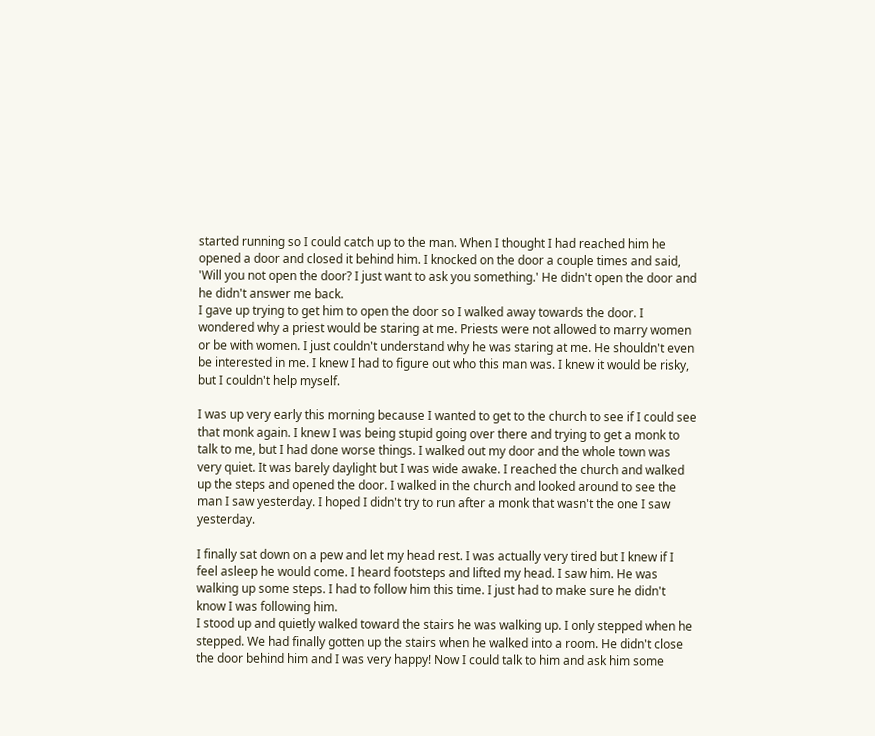started running so I could catch up to the man. When I thought I had reached him he opened a door and closed it behind him. I knocked on the door a couple times and said,
'Will you not open the door? I just want to ask you something.' He didn't open the door and he didn't answer me back.
I gave up trying to get him to open the door so I walked away towards the door. I wondered why a priest would be staring at me. Priests were not allowed to marry women or be with women. I just couldn't understand why he was staring at me. He shouldn't even be interested in me. I knew I had to figure out who this man was. I knew it would be risky, but I couldn't help myself.

I was up very early this morning because I wanted to get to the church to see if I could see that monk again. I knew I was being stupid going over there and trying to get a monk to talk to me, but I had done worse things. I walked out my door and the whole town was very quiet. It was barely daylight but I was wide awake. I reached the church and walked up the steps and opened the door. I walked in the church and looked around to see the man I saw yesterday. I hoped I didn't try to run after a monk that wasn't the one I saw yesterday.

I finally sat down on a pew and let my head rest. I was actually very tired but I knew if I feel asleep he would come. I heard footsteps and lifted my head. I saw him. He was walking up some steps. I had to follow him this time. I just had to make sure he didn't know I was following him.
I stood up and quietly walked toward the stairs he was walking up. I only stepped when he stepped. We had finally gotten up the stairs when he walked into a room. He didn't close the door behind him and I was very happy! Now I could talk to him and ask him some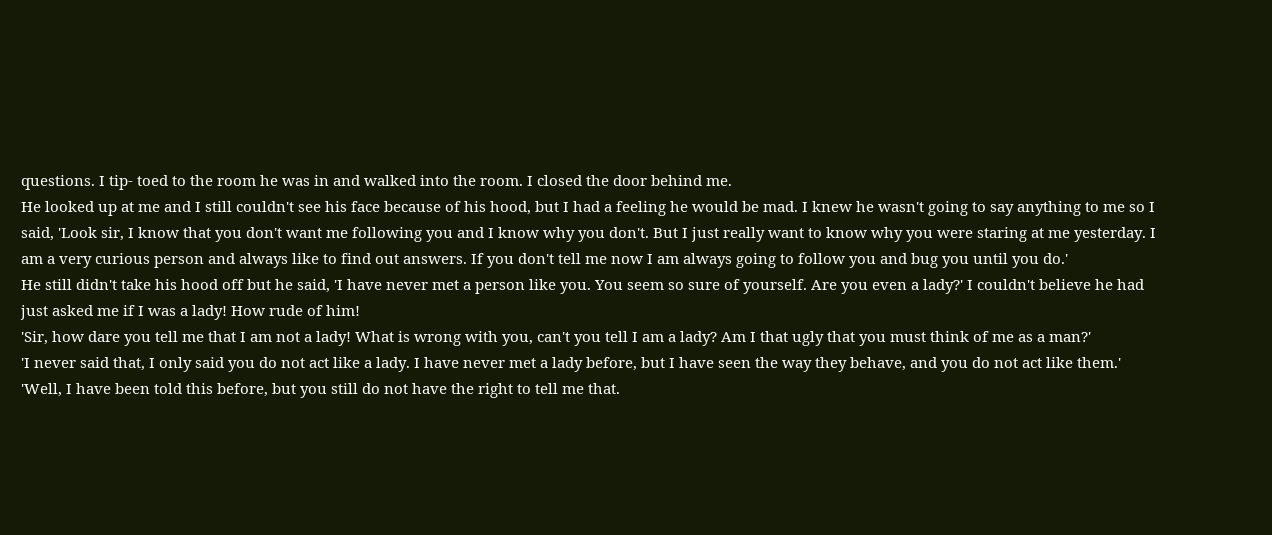questions. I tip- toed to the room he was in and walked into the room. I closed the door behind me.
He looked up at me and I still couldn't see his face because of his hood, but I had a feeling he would be mad. I knew he wasn't going to say anything to me so I said, 'Look sir, I know that you don't want me following you and I know why you don't. But I just really want to know why you were staring at me yesterday. I am a very curious person and always like to find out answers. If you don't tell me now I am always going to follow you and bug you until you do.'
He still didn't take his hood off but he said, 'I have never met a person like you. You seem so sure of yourself. Are you even a lady?' I couldn't believe he had just asked me if I was a lady! How rude of him!
'Sir, how dare you tell me that I am not a lady! What is wrong with you, can't you tell I am a lady? Am I that ugly that you must think of me as a man?'
'I never said that, I only said you do not act like a lady. I have never met a lady before, but I have seen the way they behave, and you do not act like them.'
'Well, I have been told this before, but you still do not have the right to tell me that.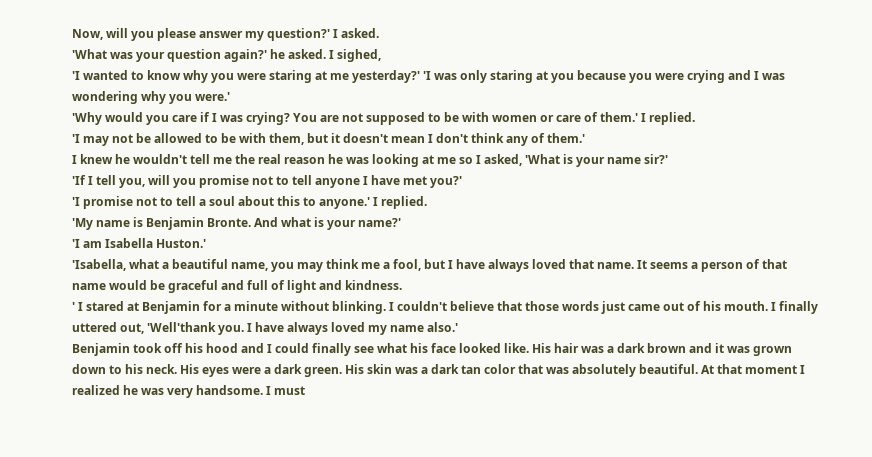Now, will you please answer my question?' I asked.
'What was your question again?' he asked. I sighed,
'I wanted to know why you were staring at me yesterday?' 'I was only staring at you because you were crying and I was wondering why you were.'
'Why would you care if I was crying? You are not supposed to be with women or care of them.' I replied.
'I may not be allowed to be with them, but it doesn't mean I don't think any of them.'
I knew he wouldn't tell me the real reason he was looking at me so I asked, 'What is your name sir?'
'If I tell you, will you promise not to tell anyone I have met you?'
'I promise not to tell a soul about this to anyone.' I replied.
'My name is Benjamin Bronte. And what is your name?'
'I am Isabella Huston.'
'Isabella, what a beautiful name, you may think me a fool, but I have always loved that name. It seems a person of that name would be graceful and full of light and kindness.
' I stared at Benjamin for a minute without blinking. I couldn't believe that those words just came out of his mouth. I finally uttered out, 'Well'thank you. I have always loved my name also.'
Benjamin took off his hood and I could finally see what his face looked like. His hair was a dark brown and it was grown down to his neck. His eyes were a dark green. His skin was a dark tan color that was absolutely beautiful. At that moment I realized he was very handsome. I must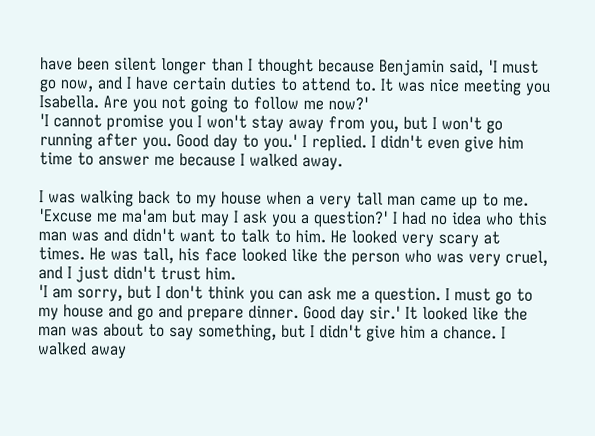have been silent longer than I thought because Benjamin said, 'I must go now, and I have certain duties to attend to. It was nice meeting you Isabella. Are you not going to follow me now?'
'I cannot promise you I won't stay away from you, but I won't go running after you. Good day to you.' I replied. I didn't even give him time to answer me because I walked away.

I was walking back to my house when a very tall man came up to me. 'Excuse me ma'am but may I ask you a question?' I had no idea who this man was and didn't want to talk to him. He looked very scary at times. He was tall, his face looked like the person who was very cruel, and I just didn't trust him.
'I am sorry, but I don't think you can ask me a question. I must go to my house and go and prepare dinner. Good day sir.' It looked like the man was about to say something, but I didn't give him a chance. I walked away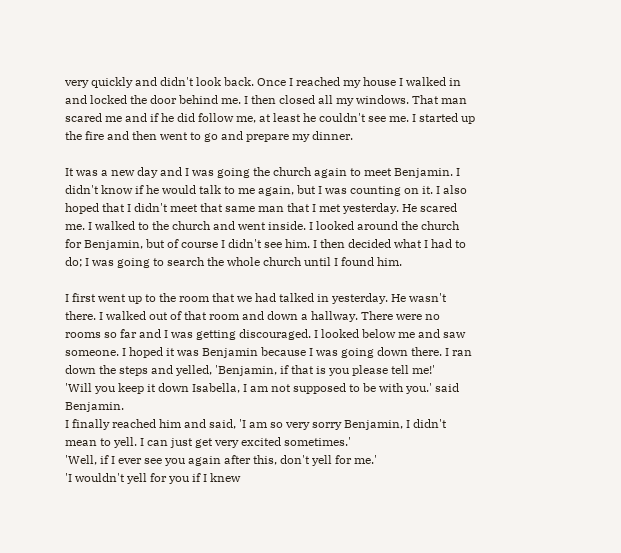very quickly and didn't look back. Once I reached my house I walked in and locked the door behind me. I then closed all my windows. That man scared me and if he did follow me, at least he couldn't see me. I started up the fire and then went to go and prepare my dinner.

It was a new day and I was going the church again to meet Benjamin. I didn't know if he would talk to me again, but I was counting on it. I also hoped that I didn't meet that same man that I met yesterday. He scared me. I walked to the church and went inside. I looked around the church for Benjamin, but of course I didn't see him. I then decided what I had to do; I was going to search the whole church until I found him.

I first went up to the room that we had talked in yesterday. He wasn't there. I walked out of that room and down a hallway. There were no rooms so far and I was getting discouraged. I looked below me and saw someone. I hoped it was Benjamin because I was going down there. I ran down the steps and yelled, 'Benjamin, if that is you please tell me!'
'Will you keep it down Isabella, I am not supposed to be with you.' said Benjamin.
I finally reached him and said, 'I am so very sorry Benjamin, I didn't mean to yell. I can just get very excited sometimes.'
'Well, if I ever see you again after this, don't yell for me.'
'I wouldn't yell for you if I knew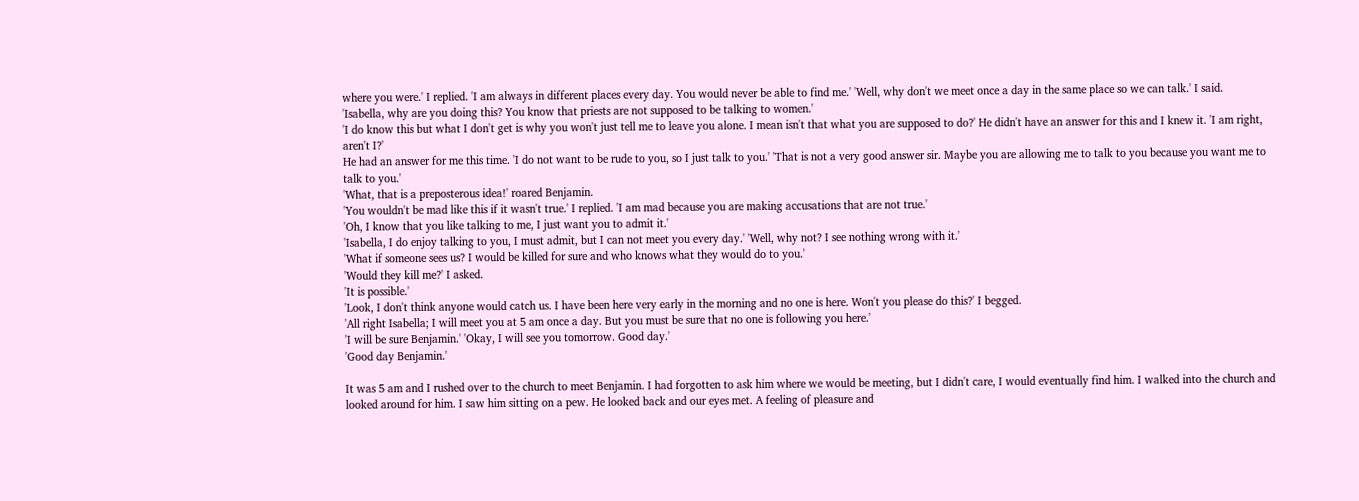where you were.' I replied. 'I am always in different places every day. You would never be able to find me.' 'Well, why don't we meet once a day in the same place so we can talk.' I said.
'Isabella, why are you doing this? You know that priests are not supposed to be talking to women.'
'I do know this but what I don't get is why you won't just tell me to leave you alone. I mean isn't that what you are supposed to do?' He didn't have an answer for this and I knew it. 'I am right, aren't I?'
He had an answer for me this time. 'I do not want to be rude to you, so I just talk to you.' 'That is not a very good answer sir. Maybe you are allowing me to talk to you because you want me to talk to you.'
'What, that is a preposterous idea!' roared Benjamin.
'You wouldn't be mad like this if it wasn't true.' I replied. 'I am mad because you are making accusations that are not true.'
'Oh, I know that you like talking to me, I just want you to admit it.'
'Isabella, I do enjoy talking to you, I must admit, but I can not meet you every day.' 'Well, why not? I see nothing wrong with it.'
'What if someone sees us? I would be killed for sure and who knows what they would do to you.'
'Would they kill me?' I asked.
'It is possible.'
'Look, I don't think anyone would catch us. I have been here very early in the morning and no one is here. Won't you please do this?' I begged.
'All right Isabella; I will meet you at 5 am once a day. But you must be sure that no one is following you here.'
'I will be sure Benjamin.' 'Okay, I will see you tomorrow. Good day.'
'Good day Benjamin.'

It was 5 am and I rushed over to the church to meet Benjamin. I had forgotten to ask him where we would be meeting, but I didn't care, I would eventually find him. I walked into the church and looked around for him. I saw him sitting on a pew. He looked back and our eyes met. A feeling of pleasure and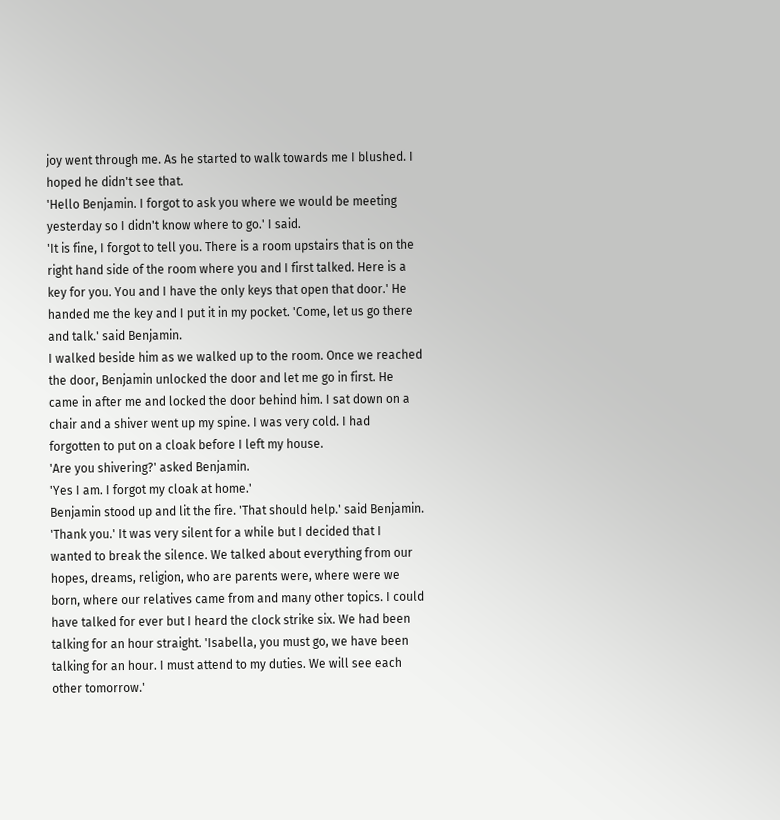joy went through me. As he started to walk towards me I blushed. I hoped he didn't see that.
'Hello Benjamin. I forgot to ask you where we would be meeting yesterday so I didn't know where to go.' I said.
'It is fine, I forgot to tell you. There is a room upstairs that is on the right hand side of the room where you and I first talked. Here is a key for you. You and I have the only keys that open that door.' He handed me the key and I put it in my pocket. 'Come, let us go there and talk.' said Benjamin.
I walked beside him as we walked up to the room. Once we reached the door, Benjamin unlocked the door and let me go in first. He came in after me and locked the door behind him. I sat down on a chair and a shiver went up my spine. I was very cold. I had forgotten to put on a cloak before I left my house.
'Are you shivering?' asked Benjamin.
'Yes I am. I forgot my cloak at home.'
Benjamin stood up and lit the fire. 'That should help.' said Benjamin.
'Thank you.' It was very silent for a while but I decided that I wanted to break the silence. We talked about everything from our hopes, dreams, religion, who are parents were, where were we born, where our relatives came from and many other topics. I could have talked for ever but I heard the clock strike six. We had been talking for an hour straight. 'Isabella, you must go, we have been talking for an hour. I must attend to my duties. We will see each other tomorrow.'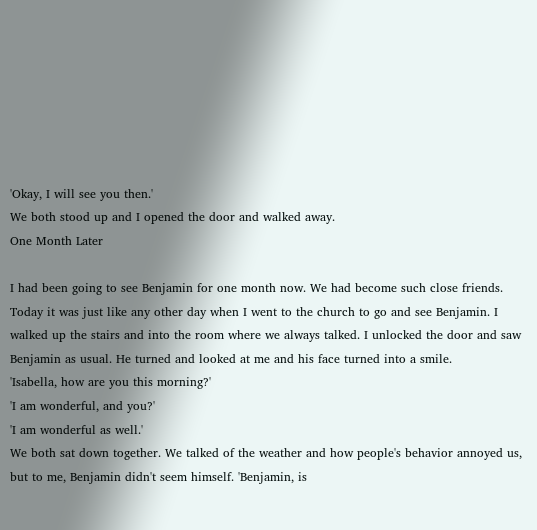'Okay, I will see you then.'
We both stood up and I opened the door and walked away.
One Month Later

I had been going to see Benjamin for one month now. We had become such close friends. Today it was just like any other day when I went to the church to go and see Benjamin. I walked up the stairs and into the room where we always talked. I unlocked the door and saw Benjamin as usual. He turned and looked at me and his face turned into a smile.
'Isabella, how are you this morning?'
'I am wonderful, and you?'
'I am wonderful as well.'
We both sat down together. We talked of the weather and how people's behavior annoyed us, but to me, Benjamin didn't seem himself. 'Benjamin, is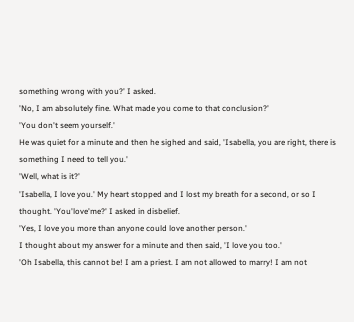something wrong with you?' I asked.
'No, I am absolutely fine. What made you come to that conclusion?'
'You don't seem yourself.'
He was quiet for a minute and then he sighed and said, 'Isabella, you are right, there is something I need to tell you.'
'Well, what is it?'
'Isabella, I love you.' My heart stopped and I lost my breath for a second, or so I thought. 'You'love'me?' I asked in disbelief.
'Yes, I love you more than anyone could love another person.'
I thought about my answer for a minute and then said, 'I love you too.'
'Oh Isabella, this cannot be! I am a priest. I am not allowed to marry! I am not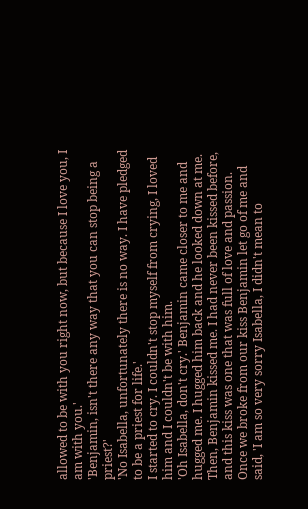allowed to be with you right now, but because I love you, I am with you.'
'Benjamin, isn't there any way that you can stop being a priest?'
'No Isabella, unfortunately there is no way. I have pledged to be a priest for life.'
I started to cry. I couldn't stop myself from crying, I loved him and I couldn't be with him.
'Oh Isabella, don't cry.' Benjamin came closer to me and hugged me. I hugged him back and he looked down at me. Then, Benjamin kissed me. I had never been kissed before, and this kiss was one that was full of love and passion. Once we broke from our kiss Benjamin let go of me and said, 'I am so very sorry Isabella, I didn't mean to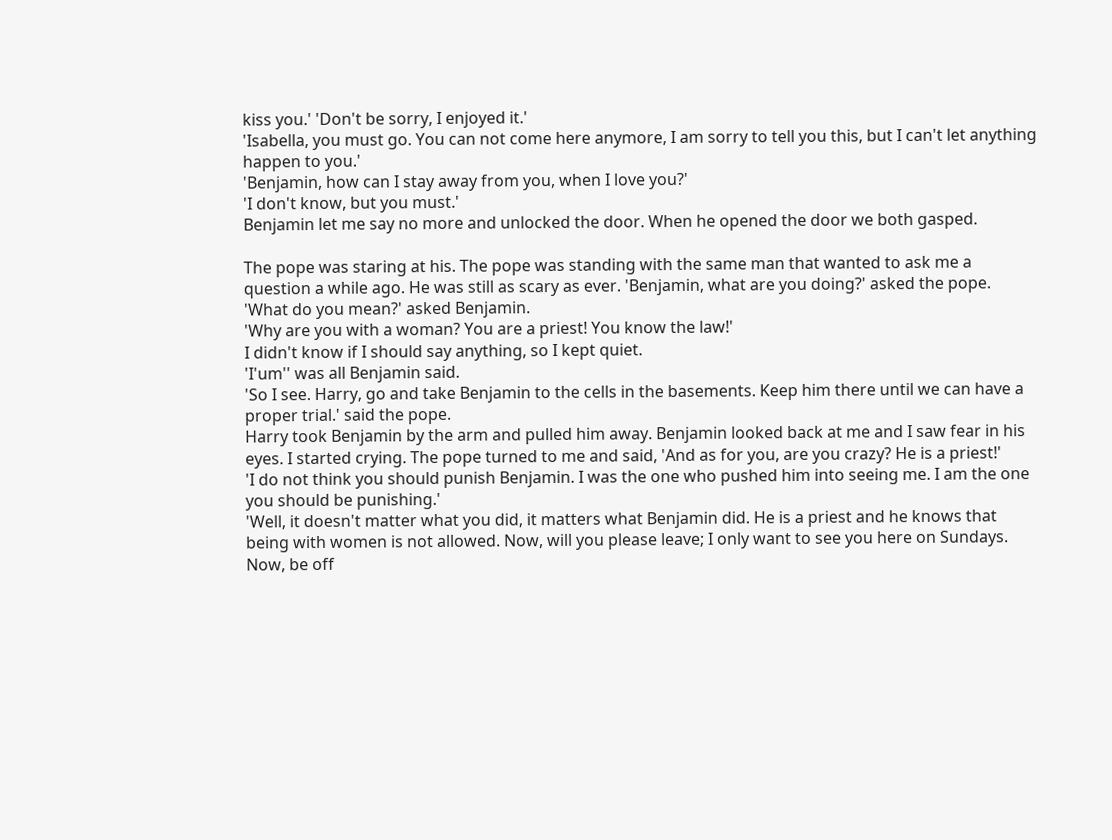kiss you.' 'Don't be sorry, I enjoyed it.'
'Isabella, you must go. You can not come here anymore, I am sorry to tell you this, but I can't let anything happen to you.'
'Benjamin, how can I stay away from you, when I love you?'
'I don't know, but you must.'
Benjamin let me say no more and unlocked the door. When he opened the door we both gasped.

The pope was staring at his. The pope was standing with the same man that wanted to ask me a question a while ago. He was still as scary as ever. 'Benjamin, what are you doing?' asked the pope.
'What do you mean?' asked Benjamin.
'Why are you with a woman? You are a priest! You know the law!'
I didn't know if I should say anything, so I kept quiet.
'I'um'' was all Benjamin said.
'So I see. Harry, go and take Benjamin to the cells in the basements. Keep him there until we can have a proper trial.' said the pope.
Harry took Benjamin by the arm and pulled him away. Benjamin looked back at me and I saw fear in his eyes. I started crying. The pope turned to me and said, 'And as for you, are you crazy? He is a priest!'
'I do not think you should punish Benjamin. I was the one who pushed him into seeing me. I am the one you should be punishing.'
'Well, it doesn't matter what you did, it matters what Benjamin did. He is a priest and he knows that being with women is not allowed. Now, will you please leave; I only want to see you here on Sundays. Now, be off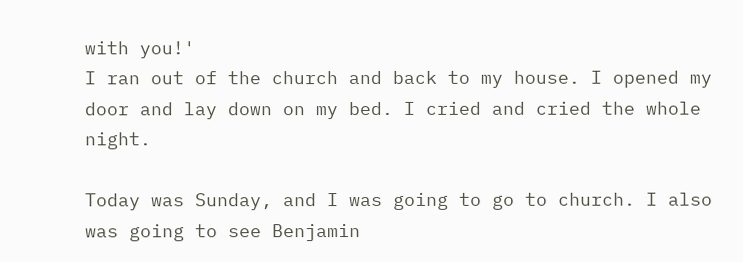with you!'
I ran out of the church and back to my house. I opened my door and lay down on my bed. I cried and cried the whole night.

Today was Sunday, and I was going to go to church. I also was going to see Benjamin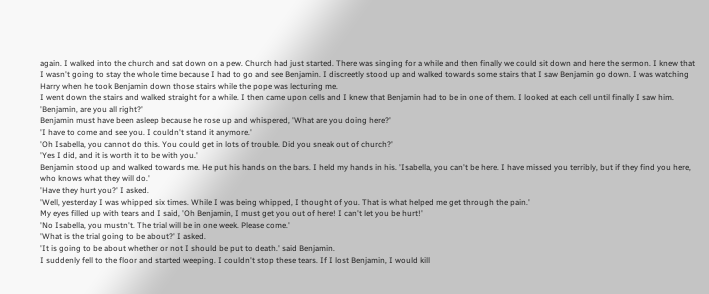again. I walked into the church and sat down on a pew. Church had just started. There was singing for a while and then finally we could sit down and here the sermon. I knew that I wasn't going to stay the whole time because I had to go and see Benjamin. I discreetly stood up and walked towards some stairs that I saw Benjamin go down. I was watching Harry when he took Benjamin down those stairs while the pope was lecturing me.
I went down the stairs and walked straight for a while. I then came upon cells and I knew that Benjamin had to be in one of them. I looked at each cell until finally I saw him. 'Benjamin, are you all right?'
Benjamin must have been asleep because he rose up and whispered, 'What are you doing here?'
'I have to come and see you. I couldn't stand it anymore.'
'Oh Isabella, you cannot do this. You could get in lots of trouble. Did you sneak out of church?'
'Yes I did, and it is worth it to be with you.'
Benjamin stood up and walked towards me. He put his hands on the bars. I held my hands in his. 'Isabella, you can't be here. I have missed you terribly, but if they find you here, who knows what they will do.'
'Have they hurt you?' I asked.
'Well, yesterday I was whipped six times. While I was being whipped, I thought of you. That is what helped me get through the pain.'
My eyes filled up with tears and I said, 'Oh Benjamin, I must get you out of here! I can't let you be hurt!'
'No Isabella, you mustn't. The trial will be in one week. Please come.'
'What is the trial going to be about?' I asked.
'It is going to be about whether or not I should be put to death.' said Benjamin.
I suddenly fell to the floor and started weeping. I couldn't stop these tears. If I lost Benjamin, I would kill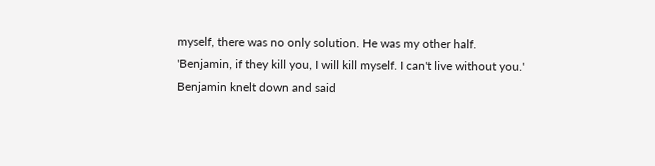myself, there was no only solution. He was my other half.
'Benjamin, if they kill you, I will kill myself. I can't live without you.'
Benjamin knelt down and said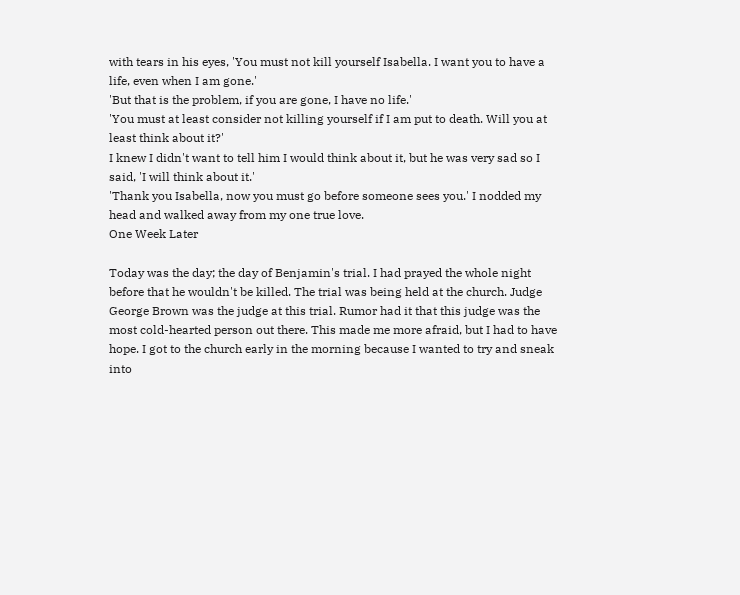with tears in his eyes, 'You must not kill yourself Isabella. I want you to have a life, even when I am gone.'
'But that is the problem, if you are gone, I have no life.'
'You must at least consider not killing yourself if I am put to death. Will you at least think about it?'
I knew I didn't want to tell him I would think about it, but he was very sad so I said, 'I will think about it.'
'Thank you Isabella, now you must go before someone sees you.' I nodded my head and walked away from my one true love.
One Week Later

Today was the day; the day of Benjamin's trial. I had prayed the whole night before that he wouldn't be killed. The trial was being held at the church. Judge George Brown was the judge at this trial. Rumor had it that this judge was the most cold-hearted person out there. This made me more afraid, but I had to have hope. I got to the church early in the morning because I wanted to try and sneak into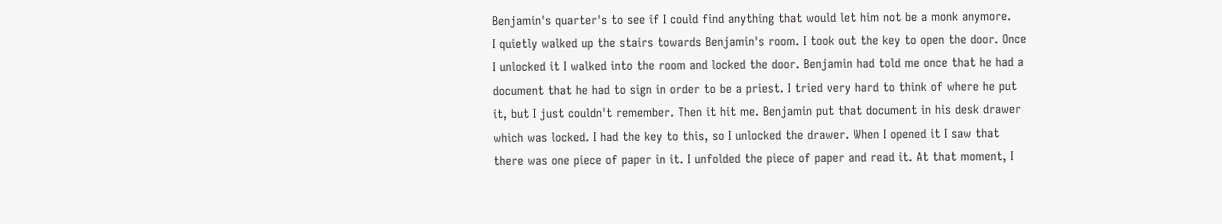Benjamin's quarter's to see if I could find anything that would let him not be a monk anymore.
I quietly walked up the stairs towards Benjamin's room. I took out the key to open the door. Once I unlocked it I walked into the room and locked the door. Benjamin had told me once that he had a document that he had to sign in order to be a priest. I tried very hard to think of where he put it, but I just couldn't remember. Then it hit me. Benjamin put that document in his desk drawer which was locked. I had the key to this, so I unlocked the drawer. When I opened it I saw that there was one piece of paper in it. I unfolded the piece of paper and read it. At that moment, I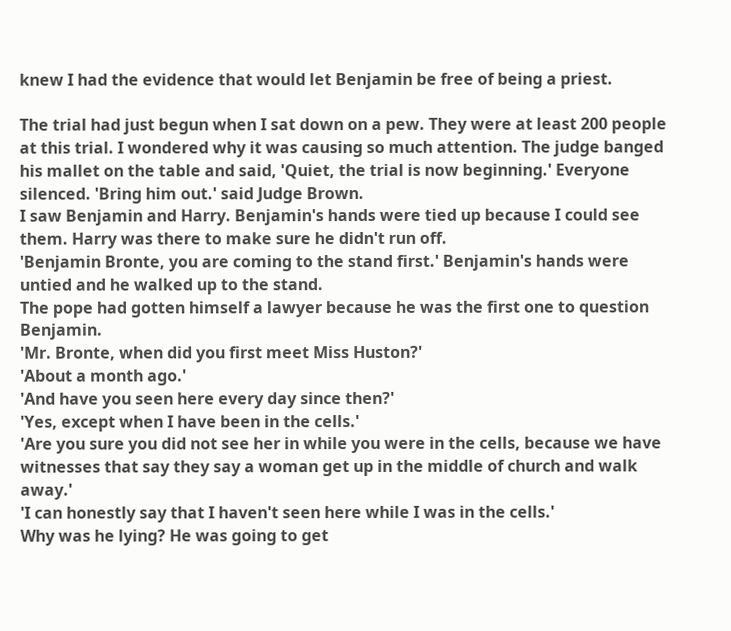knew I had the evidence that would let Benjamin be free of being a priest.

The trial had just begun when I sat down on a pew. They were at least 200 people at this trial. I wondered why it was causing so much attention. The judge banged his mallet on the table and said, 'Quiet, the trial is now beginning.' Everyone silenced. 'Bring him out.' said Judge Brown.
I saw Benjamin and Harry. Benjamin's hands were tied up because I could see them. Harry was there to make sure he didn't run off.
'Benjamin Bronte, you are coming to the stand first.' Benjamin's hands were untied and he walked up to the stand.
The pope had gotten himself a lawyer because he was the first one to question Benjamin.
'Mr. Bronte, when did you first meet Miss Huston?'
'About a month ago.'
'And have you seen here every day since then?'
'Yes, except when I have been in the cells.'
'Are you sure you did not see her in while you were in the cells, because we have witnesses that say they say a woman get up in the middle of church and walk away.'
'I can honestly say that I haven't seen here while I was in the cells.'
Why was he lying? He was going to get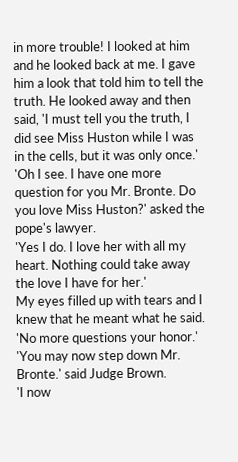in more trouble! I looked at him and he looked back at me. I gave him a look that told him to tell the truth. He looked away and then said, 'I must tell you the truth, I did see Miss Huston while I was in the cells, but it was only once.'
'Oh I see. I have one more question for you Mr. Bronte. Do you love Miss Huston?' asked the pope's lawyer.
'Yes I do. I love her with all my heart. Nothing could take away the love I have for her.'
My eyes filled up with tears and I knew that he meant what he said. 'No more questions your honor.'
'You may now step down Mr. Bronte.' said Judge Brown.
'I now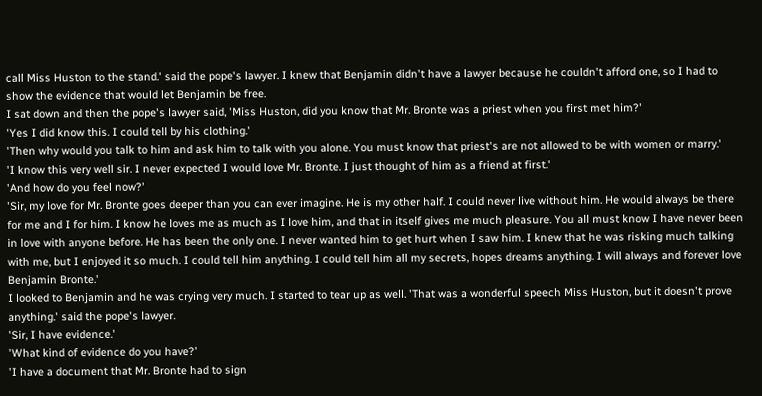call Miss Huston to the stand.' said the pope's lawyer. I knew that Benjamin didn't have a lawyer because he couldn't afford one, so I had to show the evidence that would let Benjamin be free.
I sat down and then the pope's lawyer said, 'Miss Huston, did you know that Mr. Bronte was a priest when you first met him?'
'Yes I did know this. I could tell by his clothing.'
'Then why would you talk to him and ask him to talk with you alone. You must know that priest's are not allowed to be with women or marry.'
'I know this very well sir. I never expected I would love Mr. Bronte. I just thought of him as a friend at first.'
'And how do you feel now?'
'Sir, my love for Mr. Bronte goes deeper than you can ever imagine. He is my other half. I could never live without him. He would always be there for me and I for him. I know he loves me as much as I love him, and that in itself gives me much pleasure. You all must know I have never been in love with anyone before. He has been the only one. I never wanted him to get hurt when I saw him. I knew that he was risking much talking with me, but I enjoyed it so much. I could tell him anything. I could tell him all my secrets, hopes dreams anything. I will always and forever love Benjamin Bronte.'
I looked to Benjamin and he was crying very much. I started to tear up as well. 'That was a wonderful speech Miss Huston, but it doesn't prove anything.' said the pope's lawyer.
'Sir, I have evidence.'
'What kind of evidence do you have?'
'I have a document that Mr. Bronte had to sign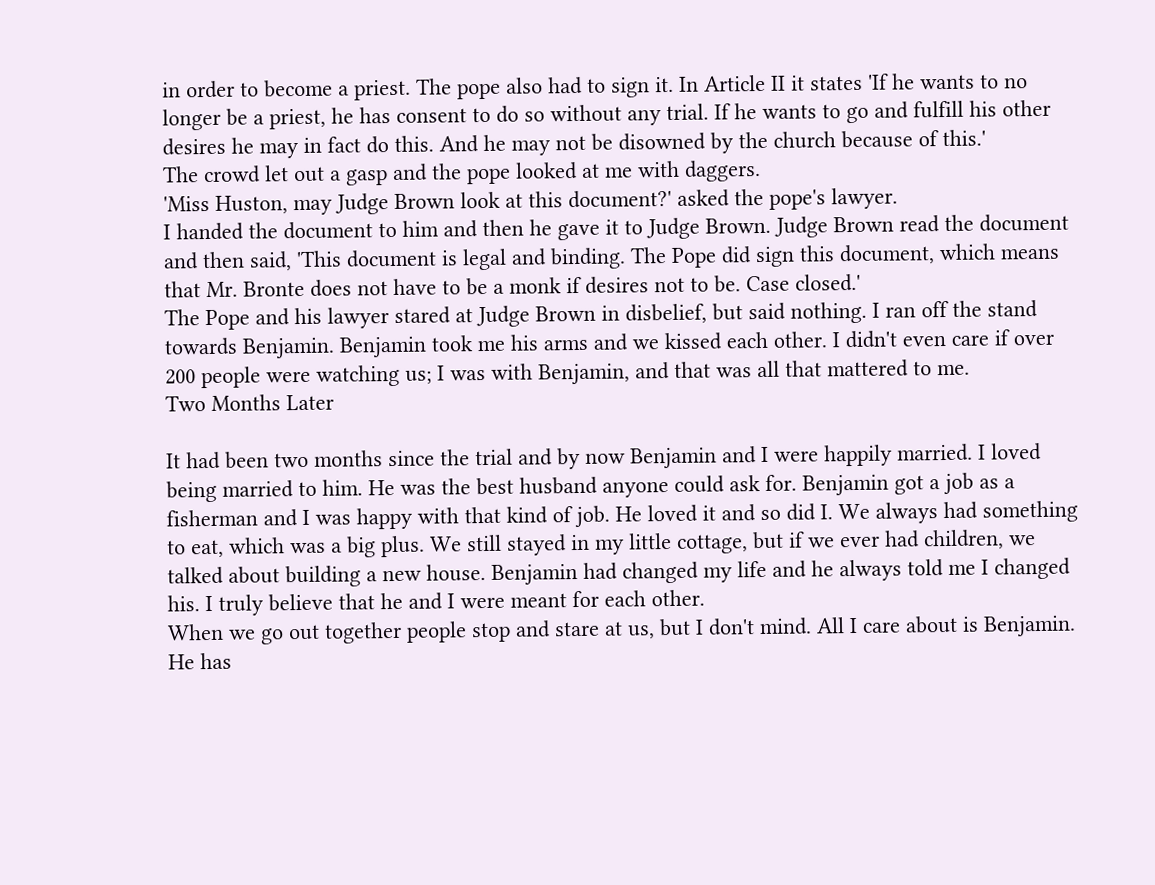in order to become a priest. The pope also had to sign it. In Article II it states 'If he wants to no longer be a priest, he has consent to do so without any trial. If he wants to go and fulfill his other desires he may in fact do this. And he may not be disowned by the church because of this.'
The crowd let out a gasp and the pope looked at me with daggers.
'Miss Huston, may Judge Brown look at this document?' asked the pope's lawyer.
I handed the document to him and then he gave it to Judge Brown. Judge Brown read the document and then said, 'This document is legal and binding. The Pope did sign this document, which means that Mr. Bronte does not have to be a monk if desires not to be. Case closed.'
The Pope and his lawyer stared at Judge Brown in disbelief, but said nothing. I ran off the stand towards Benjamin. Benjamin took me his arms and we kissed each other. I didn't even care if over 200 people were watching us; I was with Benjamin, and that was all that mattered to me.
Two Months Later

It had been two months since the trial and by now Benjamin and I were happily married. I loved being married to him. He was the best husband anyone could ask for. Benjamin got a job as a fisherman and I was happy with that kind of job. He loved it and so did I. We always had something to eat, which was a big plus. We still stayed in my little cottage, but if we ever had children, we talked about building a new house. Benjamin had changed my life and he always told me I changed his. I truly believe that he and I were meant for each other.
When we go out together people stop and stare at us, but I don't mind. All I care about is Benjamin. He has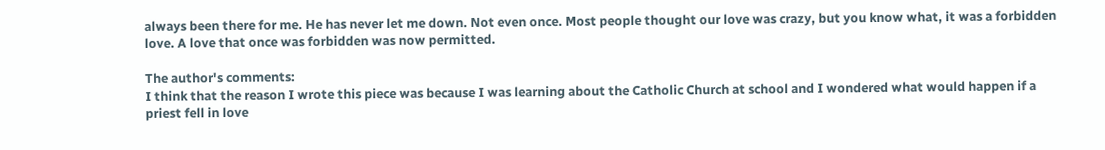always been there for me. He has never let me down. Not even once. Most people thought our love was crazy, but you know what, it was a forbidden love. A love that once was forbidden was now permitted.

The author's comments:
I think that the reason I wrote this piece was because I was learning about the Catholic Church at school and I wondered what would happen if a priest fell in love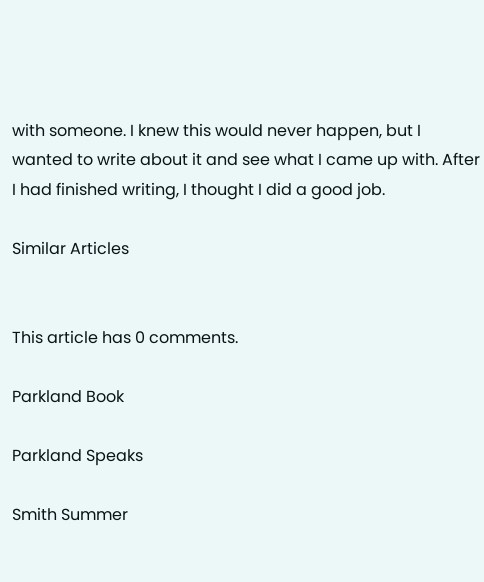with someone. I knew this would never happen, but I wanted to write about it and see what I came up with. After I had finished writing, I thought I did a good job.

Similar Articles


This article has 0 comments.

Parkland Book

Parkland Speaks

Smith Summer